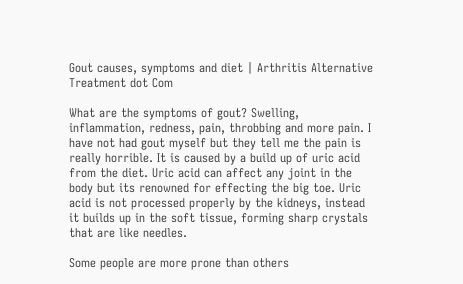Gout causes, symptoms and diet | Arthritis Alternative Treatment dot Com

What are the symptoms of gout? Swelling, inflammation, redness, pain, throbbing and more pain. I have not had gout myself but they tell me the pain is really horrible. It is caused by a build up of uric acid from the diet. Uric acid can affect any joint in the body but its renowned for effecting the big toe. Uric acid is not processed properly by the kidneys, instead it builds up in the soft tissue, forming sharp crystals that are like needles.

Some people are more prone than others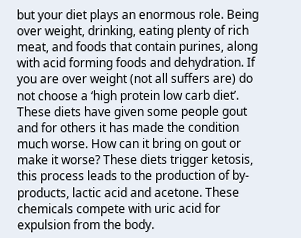but your diet plays an enormous role. Being over weight, drinking, eating plenty of rich meat, and foods that contain purines, along with acid forming foods and dehydration. If you are over weight (not all suffers are) do not choose a ‘high protein low carb diet’. These diets have given some people gout and for others it has made the condition much worse. How can it bring on gout or make it worse? These diets trigger ketosis, this process leads to the production of by-products, lactic acid and acetone. These chemicals compete with uric acid for expulsion from the body.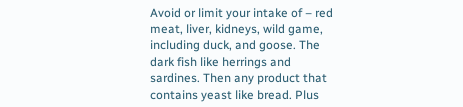Avoid or limit your intake of – red meat, liver, kidneys, wild game, including duck, and goose. The dark fish like herrings and sardines. Then any product that contains yeast like bread. Plus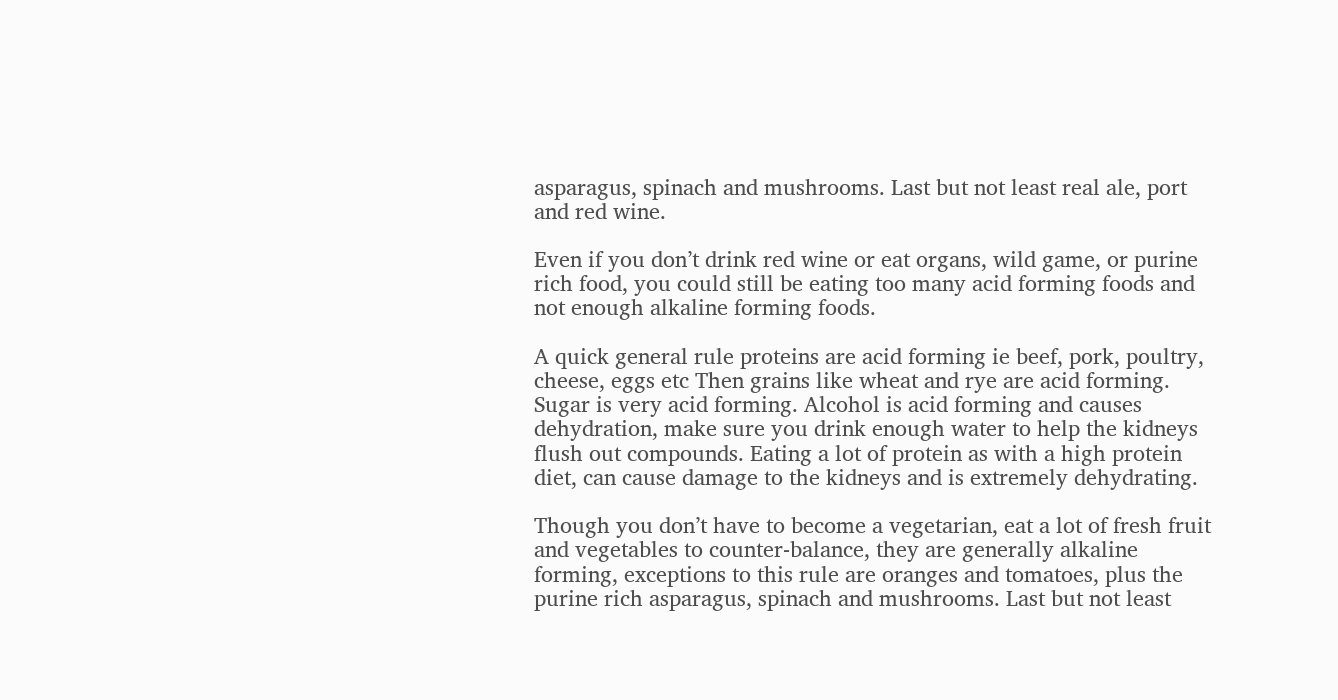asparagus, spinach and mushrooms. Last but not least real ale, port and red wine.

Even if you don’t drink red wine or eat organs, wild game, or purine rich food, you could still be eating too many acid forming foods and not enough alkaline forming foods.

A quick general rule proteins are acid forming ie beef, pork, poultry, cheese, eggs etc Then grains like wheat and rye are acid forming. Sugar is very acid forming. Alcohol is acid forming and causes dehydration, make sure you drink enough water to help the kidneys flush out compounds. Eating a lot of protein as with a high protein diet, can cause damage to the kidneys and is extremely dehydrating.

Though you don’t have to become a vegetarian, eat a lot of fresh fruit and vegetables to counter-balance, they are generally alkaline forming, exceptions to this rule are oranges and tomatoes, plus the purine rich asparagus, spinach and mushrooms. Last but not least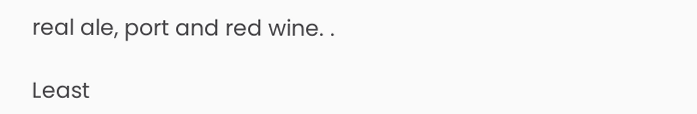real ale, port and red wine. .

Least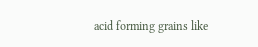acid forming grains like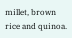millet, brown rice and quinoa.